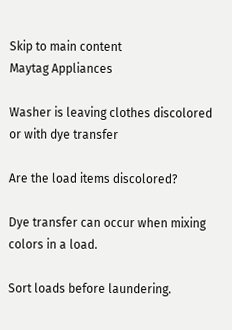Skip to main content
Maytag Appliances

Washer is leaving clothes discolored or with dye transfer

Are the load items discolored?

Dye transfer can occur when mixing colors in a load.

Sort loads before laundering.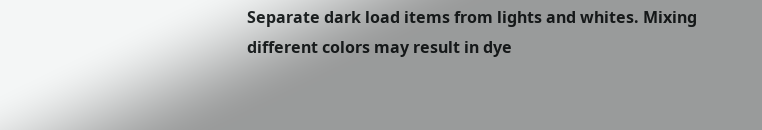Separate dark load items from lights and whites. Mixing different colors may result in dye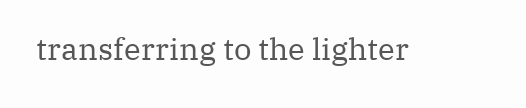transferring to the lighter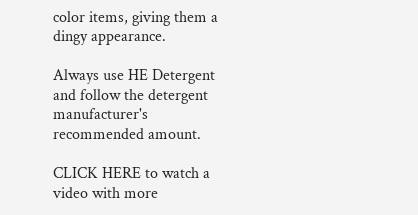color items, giving them a dingy appearance.

Always use HE Detergent and follow the detergent manufacturer's recommended amount.

CLICK HERE to watch a video with more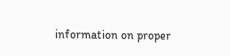information on proper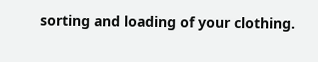sorting and loading of your clothing.